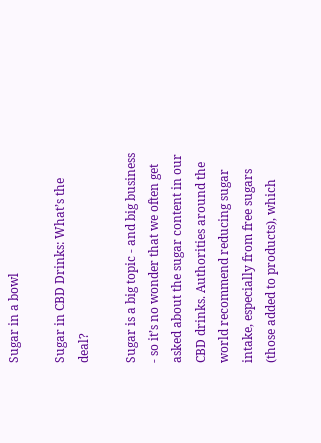Sugar in a bowl

Sugar in CBD Drinks: What’s the deal?

Sugar is a big topic - and big business - so it’s no wonder that we often get asked about the sugar content in our CBD drinks. Authorities around the world recommend reducing sugar intake, especially from free sugars (those added to products), which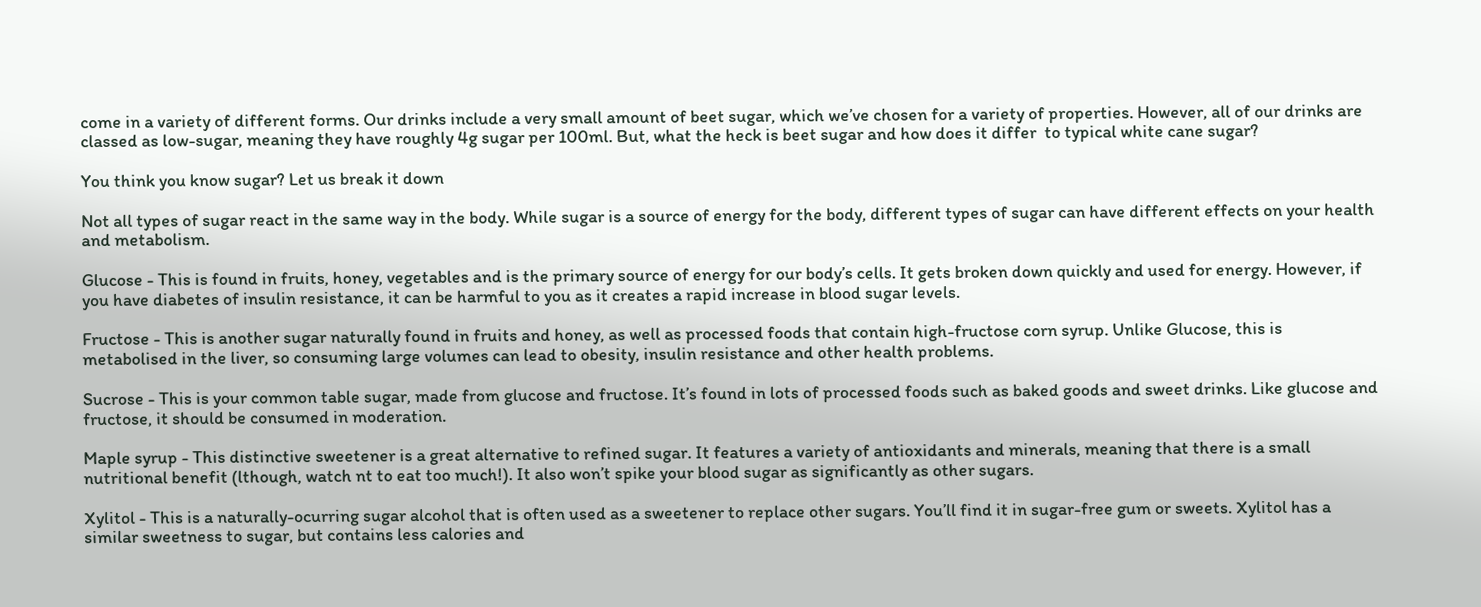come in a variety of different forms. Our drinks include a very small amount of beet sugar, which we’ve chosen for a variety of properties. However, all of our drinks are classed as low-sugar, meaning they have roughly 4g sugar per 100ml. But, what the heck is beet sugar and how does it differ  to typical white cane sugar?

You think you know sugar? Let us break it down

Not all types of sugar react in the same way in the body. While sugar is a source of energy for the body, different types of sugar can have different effects on your health and metabolism.

Glucose - This is found in fruits, honey, vegetables and is the primary source of energy for our body’s cells. It gets broken down quickly and used for energy. However, if you have diabetes of insulin resistance, it can be harmful to you as it creates a rapid increase in blood sugar levels.

Fructose - This is another sugar naturally found in fruits and honey, as well as processed foods that contain high-fructose corn syrup. Unlike Glucose, this is metabolised in the liver, so consuming large volumes can lead to obesity, insulin resistance and other health problems.

Sucrose - This is your common table sugar, made from glucose and fructose. It’s found in lots of processed foods such as baked goods and sweet drinks. Like glucose and fructose, it should be consumed in moderation.

Maple syrup - This distinctive sweetener is a great alternative to refined sugar. It features a variety of antioxidants and minerals, meaning that there is a small nutritional benefit (lthough, watch nt to eat too much!). It also won’t spike your blood sugar as significantly as other sugars.

Xylitol - This is a naturally-ocurring sugar alcohol that is often used as a sweetener to replace other sugars. You’ll find it in sugar-free gum or sweets. Xylitol has a similar sweetness to sugar, but contains less calories and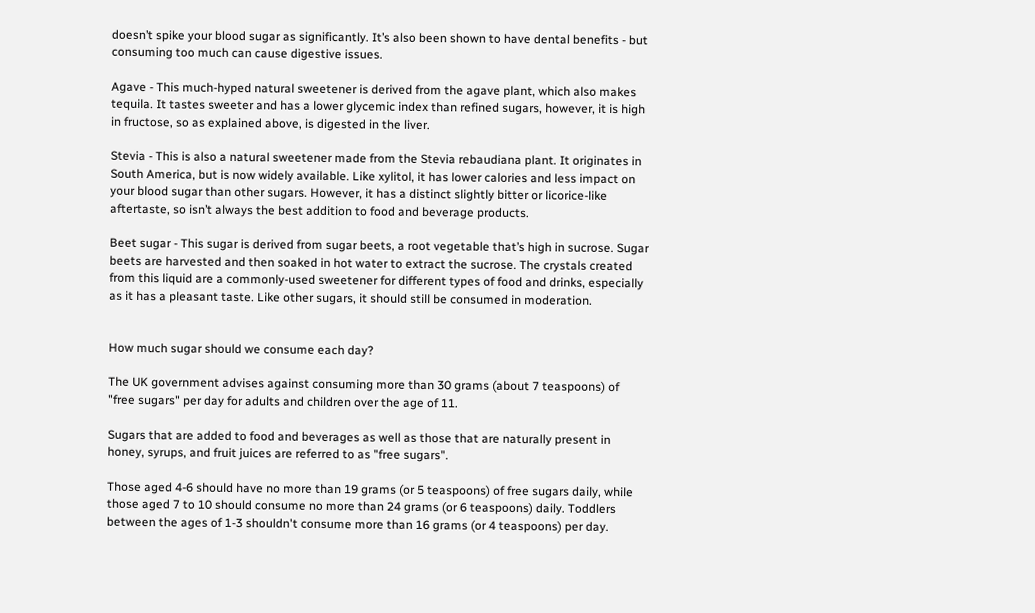doesn’t spike your blood sugar as significantly. It’s also been shown to have dental benefits - but consuming too much can cause digestive issues.

Agave - This much-hyped natural sweetener is derived from the agave plant, which also makes tequila. It tastes sweeter and has a lower glycemic index than refined sugars, however, it is high in fructose, so as explained above, is digested in the liver.

Stevia - This is also a natural sweetener made from the Stevia rebaudiana plant. It originates in South America, but is now widely available. Like xylitol, it has lower calories and less impact on your blood sugar than other sugars. However, it has a distinct slightly bitter or licorice-like aftertaste, so isn’t always the best addition to food and beverage products.

Beet sugar - This sugar is derived from sugar beets, a root vegetable that’s high in sucrose. Sugar beets are harvested and then soaked in hot water to extract the sucrose. The crystals created from this liquid are a commonly-used sweetener for different types of food and drinks, especially as it has a pleasant taste. Like other sugars, it should still be consumed in moderation.


How much sugar should we consume each day?

The UK government advises against consuming more than 30 grams (about 7 teaspoons) of "free sugars" per day for adults and children over the age of 11.

Sugars that are added to food and beverages as well as those that are naturally present in honey, syrups, and fruit juices are referred to as "free sugars".

Those aged 4-6 should have no more than 19 grams (or 5 teaspoons) of free sugars daily, while those aged 7 to 10 should consume no more than 24 grams (or 6 teaspoons) daily. Toddlers between the ages of 1-3 shouldn't consume more than 16 grams (or 4 teaspoons) per day.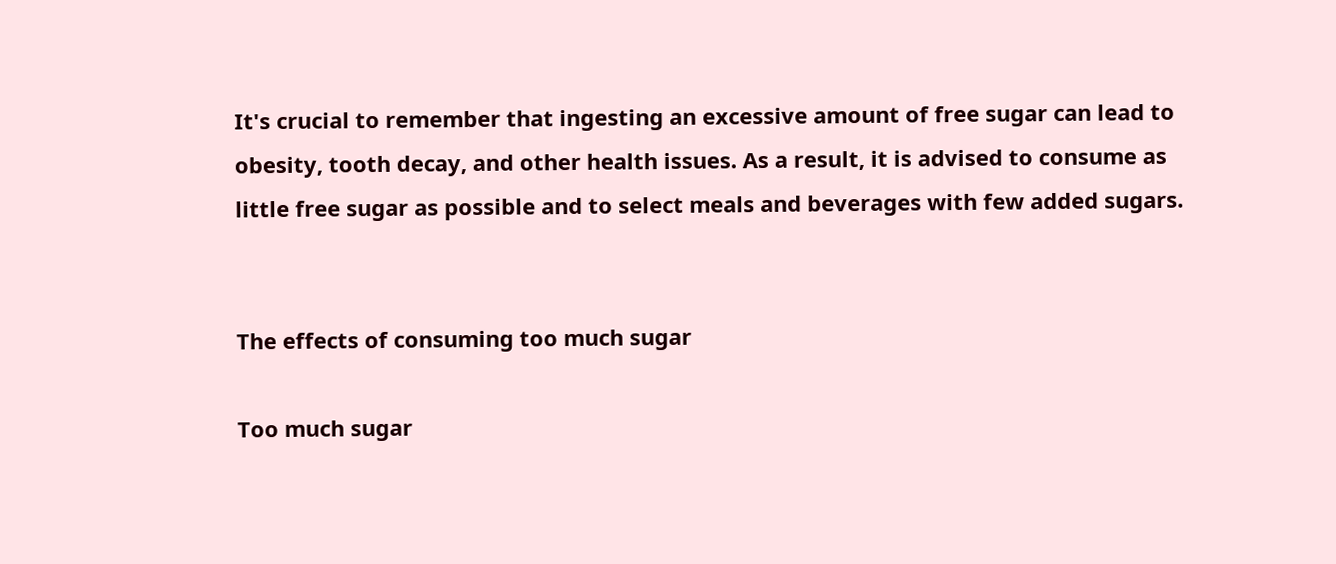It's crucial to remember that ingesting an excessive amount of free sugar can lead to obesity, tooth decay, and other health issues. As a result, it is advised to consume as little free sugar as possible and to select meals and beverages with few added sugars.


The effects of consuming too much sugar

Too much sugar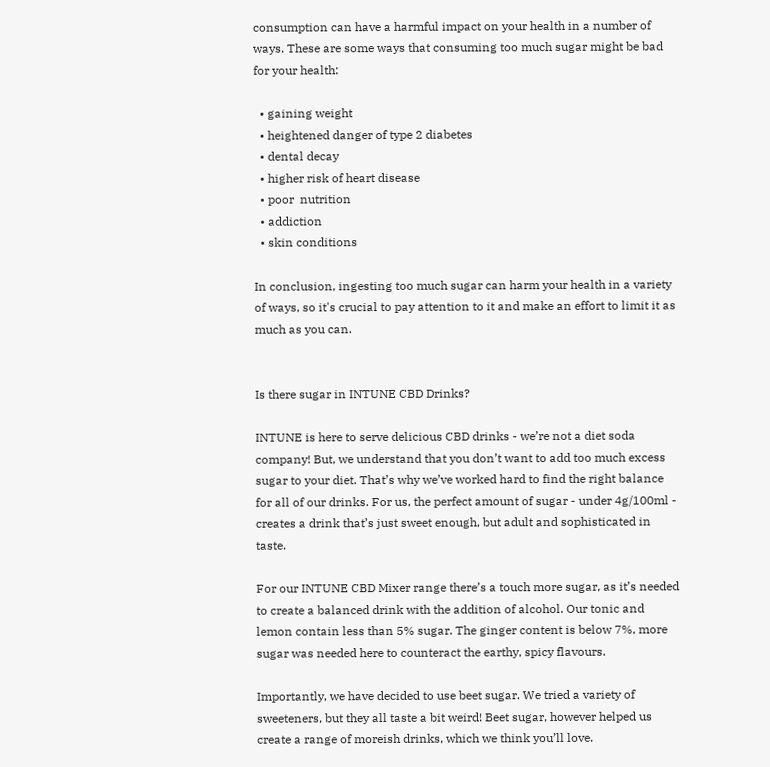consumption can have a harmful impact on your health in a number of ways. These are some ways that consuming too much sugar might be bad for your health:

  • gaining weight
  • heightened danger of type 2 diabetes
  • dental decay
  • higher risk of heart disease
  • poor  nutrition
  • addiction
  • skin conditions

In conclusion, ingesting too much sugar can harm your health in a variety of ways, so it's crucial to pay attention to it and make an effort to limit it as much as you can.


Is there sugar in INTUNE CBD Drinks?

INTUNE is here to serve delicious CBD drinks - we’re not a diet soda company! But, we understand that you don’t want to add too much excess sugar to your diet. That’s why we’ve worked hard to find the right balance for all of our drinks. For us, the perfect amount of sugar - under 4g/100ml - creates a drink that’s just sweet enough, but adult and sophisticated in taste.

For our INTUNE CBD Mixer range there’s a touch more sugar, as it’s needed to create a balanced drink with the addition of alcohol. Our tonic and lemon contain less than 5% sugar. The ginger content is below 7%, more sugar was needed here to counteract the earthy, spicy flavours.

Importantly, we have decided to use beet sugar. We tried a variety of sweeteners, but they all taste a bit weird! Beet sugar, however helped us create a range of moreish drinks, which we think you’ll love.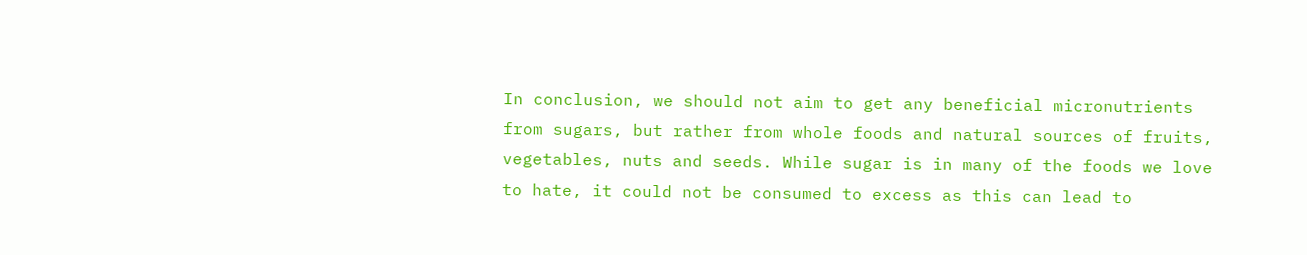In conclusion, we should not aim to get any beneficial micronutrients from sugars, but rather from whole foods and natural sources of fruits, vegetables, nuts and seeds. While sugar is in many of the foods we love to hate, it could not be consumed to excess as this can lead to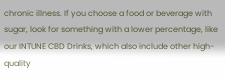chronic illness. If you choose a food or beverage with sugar, look for something with a lower percentage, like our INTUNE CBD Drinks, which also include other high-quality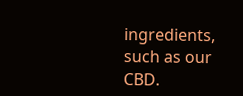ingredients, such as our CBD.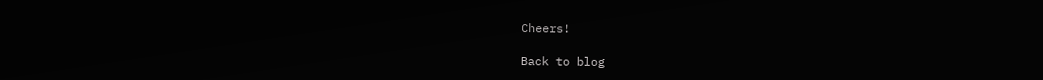Cheers!

Back to blog